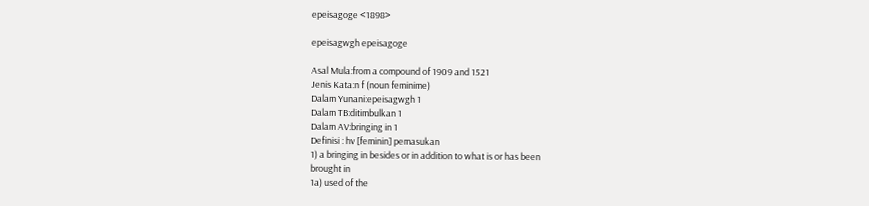epeisagoge <1898>

epeisagwgh epeisagoge

Asal Mula:from a compound of 1909 and 1521
Jenis Kata:n f (noun feminime)
Dalam Yunani:epeisagwgh 1
Dalam TB:ditimbulkan 1
Dalam AV:bringing in 1
Definisi : hv [feminin] pemasukan
1) a bringing in besides or in addition to what is or has been
brought in
1a) used of the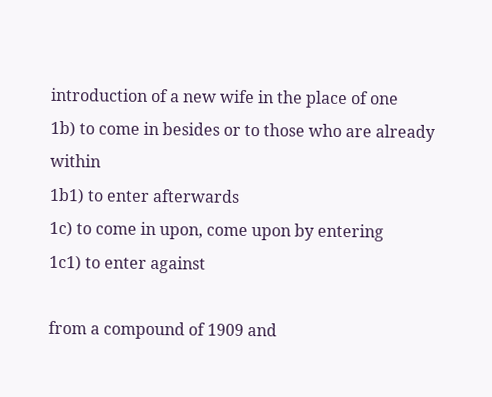introduction of a new wife in the place of one
1b) to come in besides or to those who are already within
1b1) to enter afterwards
1c) to come in upon, come upon by entering
1c1) to enter against

from a compound of 1909 and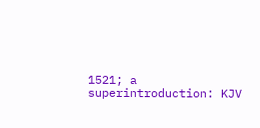1521; a superintroduction: KJV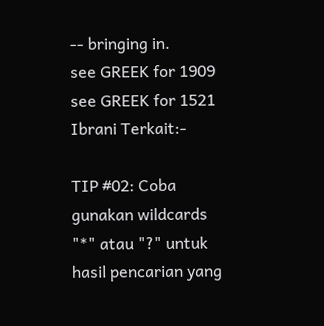-- bringing in.
see GREEK for 1909
see GREEK for 1521
Ibrani Terkait:-

TIP #02: Coba gunakan wildcards "*" atau "?" untuk hasil pencarian yang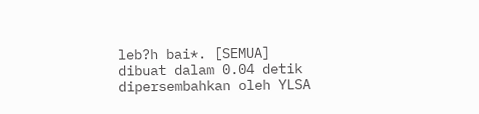leb?h bai*. [SEMUA]
dibuat dalam 0.04 detik
dipersembahkan oleh YLSA